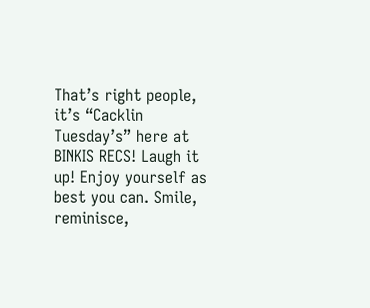That’s right people, it’s “Cacklin Tuesday’s” here at BINKIS RECS! Laugh it up! Enjoy yourself as best you can. Smile, reminisce,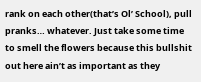rank on each other(that’s Ol’ School), pull pranks… whatever. Just take some time to smell the flowers because this bullshit out here ain’t as important as they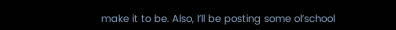make it to be. Also, I’ll be posting some ol’school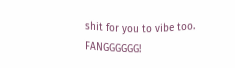shit for you to vibe too. FANGGGGGG!